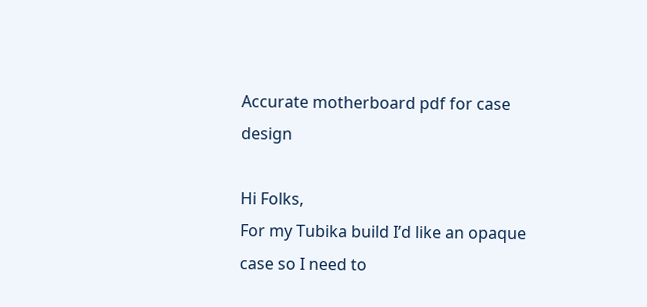Accurate motherboard pdf for case design

Hi Folks,
For my Tubika build I’d like an opaque case so I need to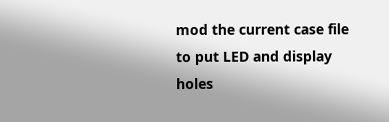mod the current case file to put LED and display holes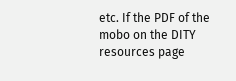etc. If the PDF of the mobo on the DITY resources page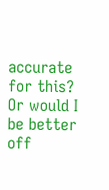accurate for this? Or would I be better off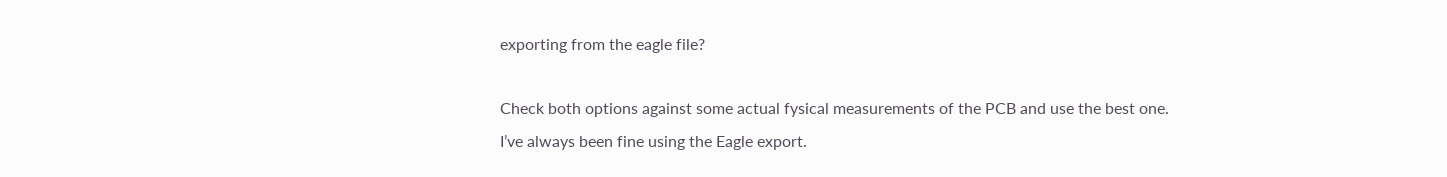exporting from the eagle file?

Check both options against some actual fysical measurements of the PCB and use the best one.
I’ve always been fine using the Eagle export.